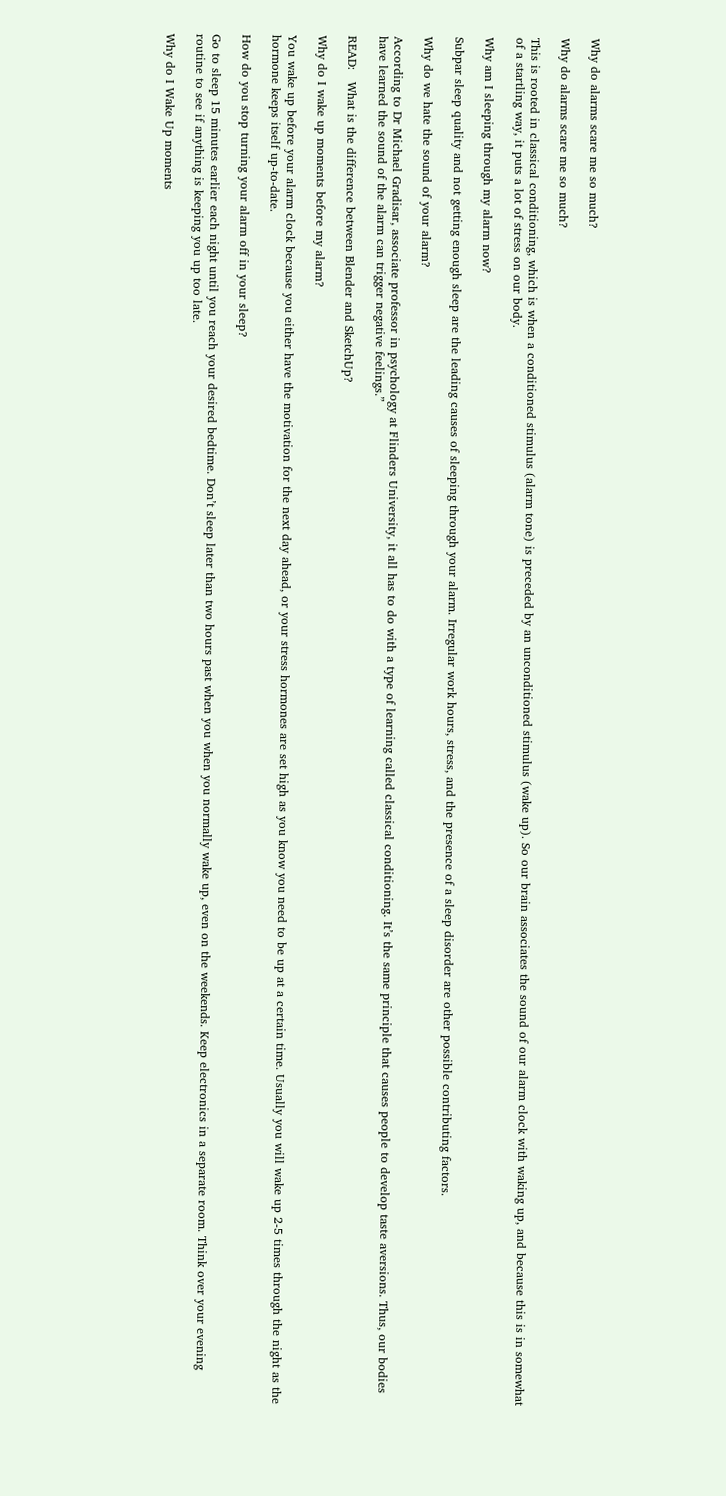Why do alarms scare me so much?

Why do alarms scare me so much?

This is rooted in classical conditioning, which is when a conditioned stimulus (alarm tone) is preceded by an unconditioned stimulus (wake up). So our brain associates the sound of our alarm clock with waking up, and because this is in somewhat of a startling way, it puts a lot of stress on our body.

Why am I sleeping through my alarm now?

Subpar sleep quality and not getting enough sleep are the leading causes of sleeping through your alarm. Irregular work hours, stress, and the presence of a sleep disorder are other possible contributing factors.

Why do we hate the sound of your alarm?

According to Dr Michael Gradisar, associate professor in psychology at Flinders University, it all has to do with a type of learning called classical conditioning. It’s the same principle that causes people to develop taste aversions. Thus, our bodies have learned the sound of the alarm can trigger negative feelings.”

READ:   What is the difference between Blender and SketchUp?

Why do I wake up moments before my alarm?

You wake up before your alarm clock because you either have the motivation for the next day ahead, or your stress hormones are set high as you know you need to be up at a certain time. Usually you will wake up 2-5 times through the night as the hormone keeps itself up-to-date.

How do you stop turning your alarm off in your sleep?

Go to sleep 15 minutes earlier each night until you reach your desired bedtime. Don’t sleep later than two hours past when you when you normally wake up, even on the weekends. Keep electronics in a separate room. Think over your evening routine to see if anything is keeping you up too late.

Why do I Wake Up moments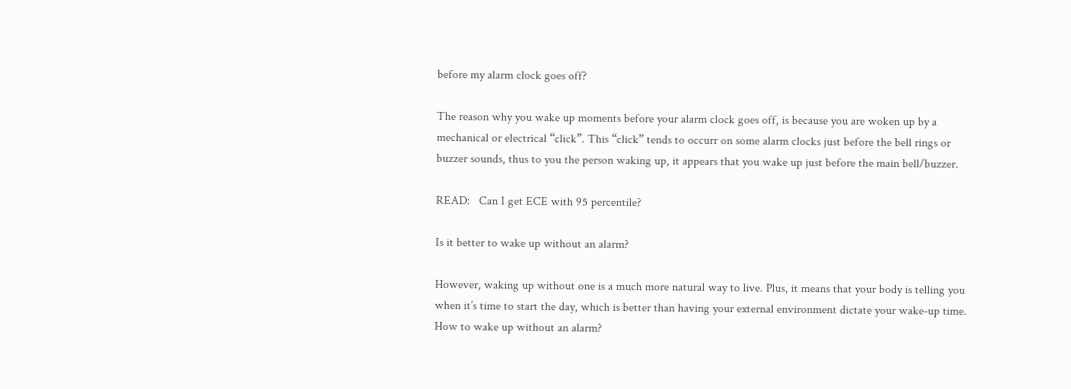before my alarm clock goes off?

The reason why you wake up moments before your alarm clock goes off, is because you are woken up by a mechanical or electrical “click”. This “click” tends to occurr on some alarm clocks just before the bell rings or buzzer sounds, thus to you the person waking up, it appears that you wake up just before the main bell/buzzer.

READ:   Can I get ECE with 95 percentile?

Is it better to wake up without an alarm?

However, waking up without one is a much more natural way to live. Plus, it means that your body is telling you when it’s time to start the day, which is better than having your external environment dictate your wake-up time. How to wake up without an alarm?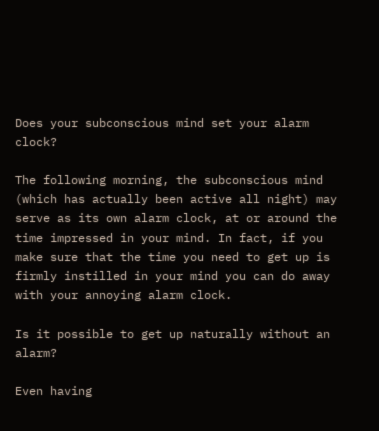Does your subconscious mind set your alarm clock?

The following morning, the subconscious mind (which has actually been active all night) may serve as its own alarm clock, at or around the time impressed in your mind. In fact, if you make sure that the time you need to get up is firmly instilled in your mind you can do away with your annoying alarm clock.

Is it possible to get up naturally without an alarm?

Even having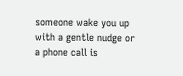someone wake you up with a gentle nudge or a phone call is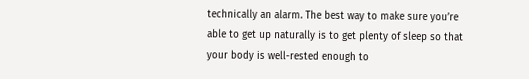technically an alarm. The best way to make sure you’re able to get up naturally is to get plenty of sleep so that your body is well-rested enough to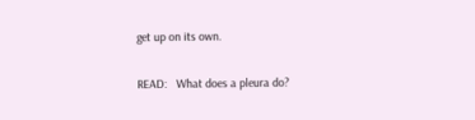get up on its own.

READ:   What does a pleura do?